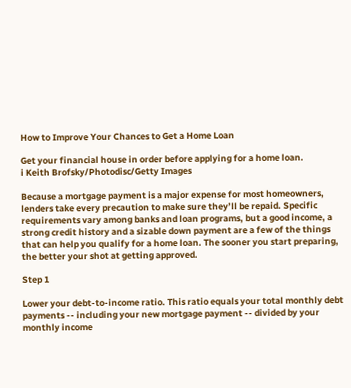How to Improve Your Chances to Get a Home Loan

Get your financial house in order before applying for a home loan.
i Keith Brofsky/Photodisc/Getty Images

Because a mortgage payment is a major expense for most homeowners, lenders take every precaution to make sure they’ll be repaid. Specific requirements vary among banks and loan programs, but a good income, a strong credit history and a sizable down payment are a few of the things that can help you qualify for a home loan. The sooner you start preparing, the better your shot at getting approved.

Step 1

Lower your debt-to-income ratio. This ratio equals your total monthly debt payments -- including your new mortgage payment -- divided by your monthly income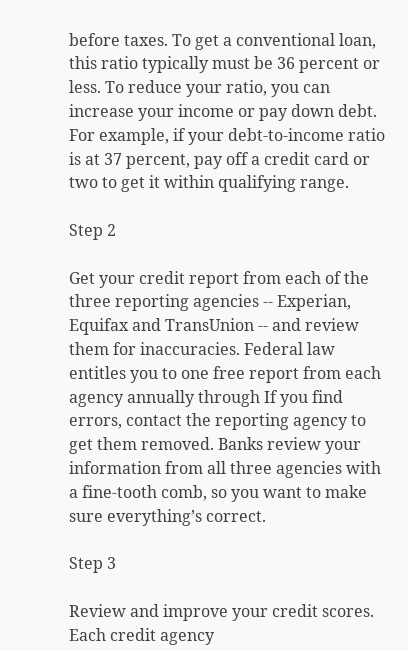before taxes. To get a conventional loan, this ratio typically must be 36 percent or less. To reduce your ratio, you can increase your income or pay down debt. For example, if your debt-to-income ratio is at 37 percent, pay off a credit card or two to get it within qualifying range.

Step 2

Get your credit report from each of the three reporting agencies -- Experian, Equifax and TransUnion -- and review them for inaccuracies. Federal law entitles you to one free report from each agency annually through If you find errors, contact the reporting agency to get them removed. Banks review your information from all three agencies with a fine-tooth comb, so you want to make sure everything’s correct.

Step 3

Review and improve your credit scores. Each credit agency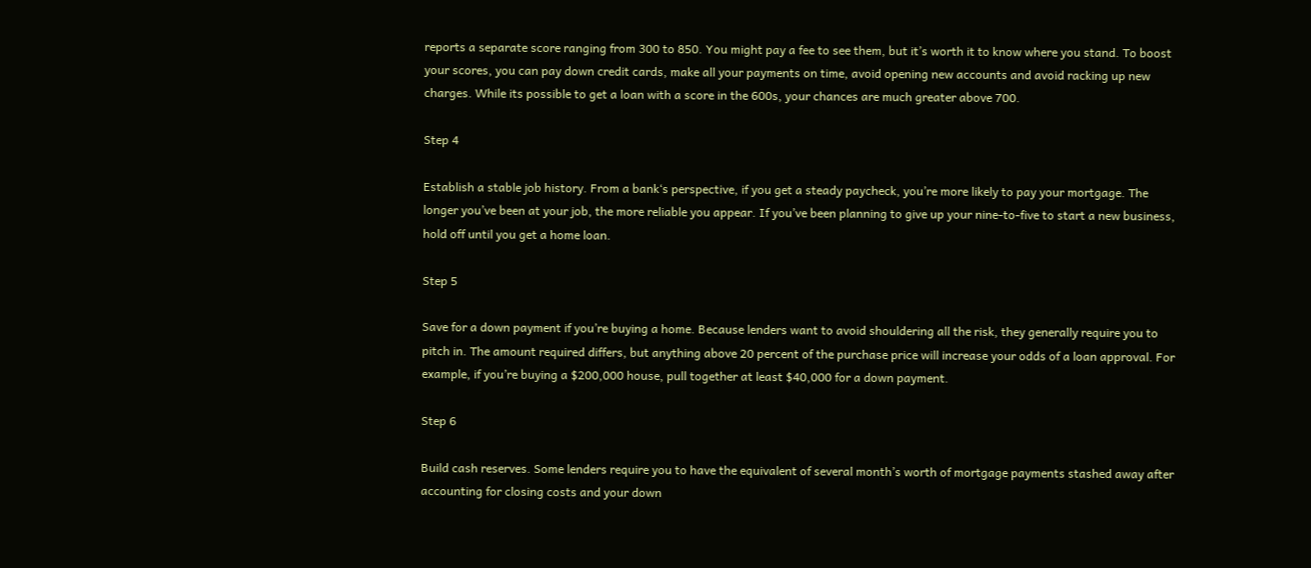reports a separate score ranging from 300 to 850. You might pay a fee to see them, but it’s worth it to know where you stand. To boost your scores, you can pay down credit cards, make all your payments on time, avoid opening new accounts and avoid racking up new charges. While its possible to get a loan with a score in the 600s, your chances are much greater above 700.

Step 4

Establish a stable job history. From a bank‘s perspective, if you get a steady paycheck, you’re more likely to pay your mortgage. The longer you’ve been at your job, the more reliable you appear. If you’ve been planning to give up your nine-to-five to start a new business, hold off until you get a home loan.

Step 5

Save for a down payment if you’re buying a home. Because lenders want to avoid shouldering all the risk, they generally require you to pitch in. The amount required differs, but anything above 20 percent of the purchase price will increase your odds of a loan approval. For example, if you’re buying a $200,000 house, pull together at least $40,000 for a down payment.

Step 6

Build cash reserves. Some lenders require you to have the equivalent of several month’s worth of mortgage payments stashed away after accounting for closing costs and your down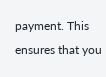payment. This ensures that you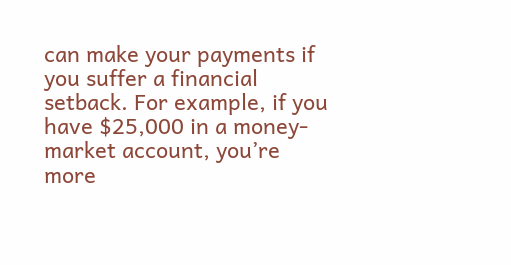can make your payments if you suffer a financial setback. For example, if you have $25,000 in a money-market account, you’re more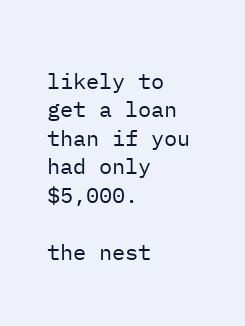likely to get a loan than if you had only $5,000.

the nest